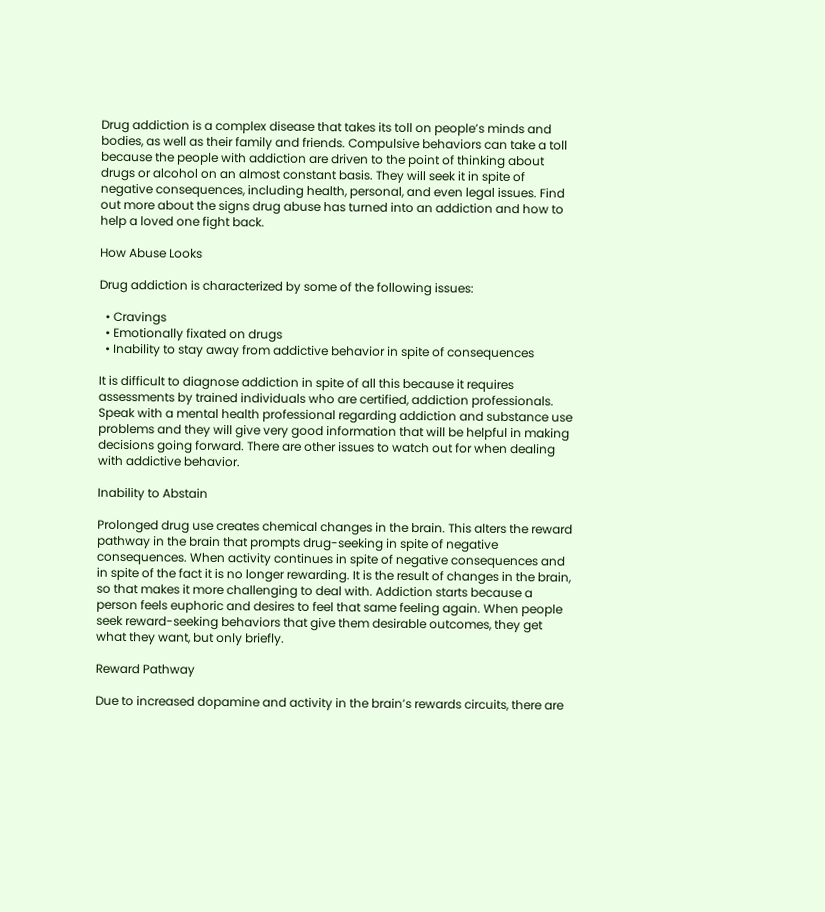Drug addiction is a complex disease that takes its toll on people’s minds and bodies, as well as their family and friends. Compulsive behaviors can take a toll because the people with addiction are driven to the point of thinking about drugs or alcohol on an almost constant basis. They will seek it in spite of negative consequences, including health, personal, and even legal issues. Find out more about the signs drug abuse has turned into an addiction and how to help a loved one fight back.

How Abuse Looks

Drug addiction is characterized by some of the following issues:

  • Cravings
  • Emotionally fixated on drugs
  • Inability to stay away from addictive behavior in spite of consequences

It is difficult to diagnose addiction in spite of all this because it requires assessments by trained individuals who are certified, addiction professionals. Speak with a mental health professional regarding addiction and substance use problems and they will give very good information that will be helpful in making decisions going forward. There are other issues to watch out for when dealing with addictive behavior.

Inability to Abstain

Prolonged drug use creates chemical changes in the brain. This alters the reward pathway in the brain that prompts drug-seeking in spite of negative consequences. When activity continues in spite of negative consequences and in spite of the fact it is no longer rewarding. It is the result of changes in the brain, so that makes it more challenging to deal with. Addiction starts because a person feels euphoric and desires to feel that same feeling again. When people seek reward-seeking behaviors that give them desirable outcomes, they get what they want, but only briefly.

Reward Pathway

Due to increased dopamine and activity in the brain’s rewards circuits, there are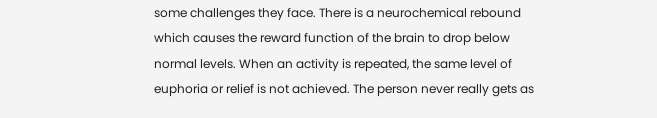some challenges they face. There is a neurochemical rebound which causes the reward function of the brain to drop below normal levels. When an activity is repeated, the same level of euphoria or relief is not achieved. The person never really gets as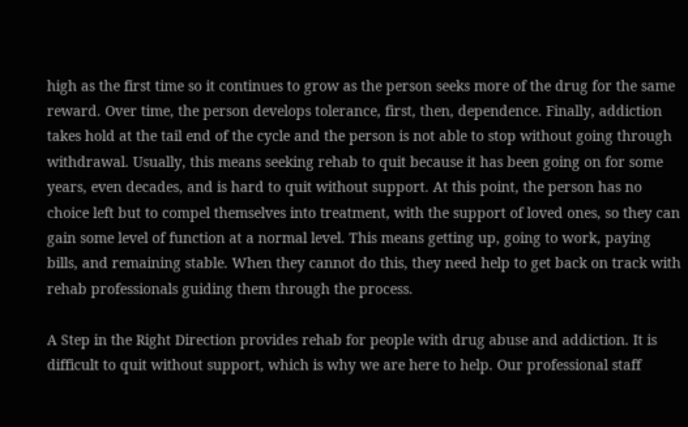high as the first time so it continues to grow as the person seeks more of the drug for the same reward. Over time, the person develops tolerance, first, then, dependence. Finally, addiction takes hold at the tail end of the cycle and the person is not able to stop without going through withdrawal. Usually, this means seeking rehab to quit because it has been going on for some years, even decades, and is hard to quit without support. At this point, the person has no choice left but to compel themselves into treatment, with the support of loved ones, so they can gain some level of function at a normal level. This means getting up, going to work, paying bills, and remaining stable. When they cannot do this, they need help to get back on track with rehab professionals guiding them through the process.

A Step in the Right Direction provides rehab for people with drug abuse and addiction. It is difficult to quit without support, which is why we are here to help. Our professional staff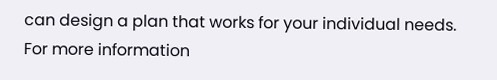can design a plan that works for your individual needs. For more information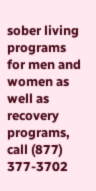sober living programs for men and women as well as recovery programs, call (877) 377-3702